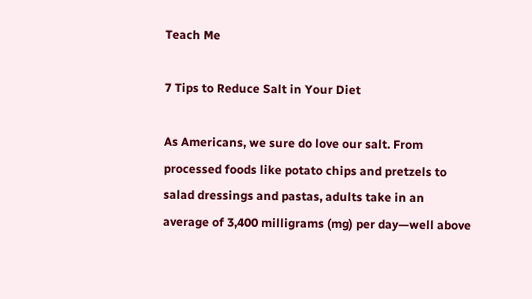Teach Me

7 Tips to Reduce Salt in Your Diet

As Americans, we sure do love our salt. From processed foods like potato chips and pretzels to salad dressings and pastas, adults take in an average of 3,400 milligrams (mg) per day—well above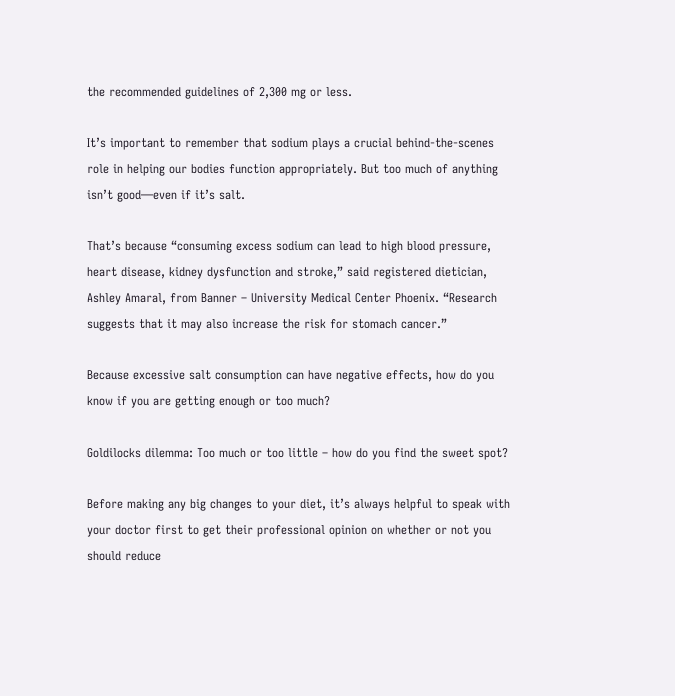the recommended guidelines of 2,300 mg or less.

It’s important to remember that sodium plays a crucial behind-the-scenes role in helping our bodies function appropriately. But too much of anything isn’t good—even if it’s salt.

That’s because “consuming excess sodium can lead to high blood pressure, heart disease, kidney dysfunction and stroke,” said registered dietician, Ashley Amaral, from Banner – University Medical Center Phoenix. “Research suggests that it may also increase the risk for stomach cancer.”

Because excessive salt consumption can have negative effects, how do you know if you are getting enough or too much?

Goldilocks dilemma: Too much or too little – how do you find the sweet spot?

Before making any big changes to your diet, it’s always helpful to speak with your doctor first to get their professional opinion on whether or not you should reduce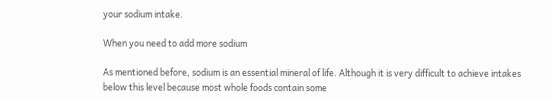your sodium intake.

When you need to add more sodium

As mentioned before, sodium is an essential mineral of life. Although it is very difficult to achieve intakes below this level because most whole foods contain some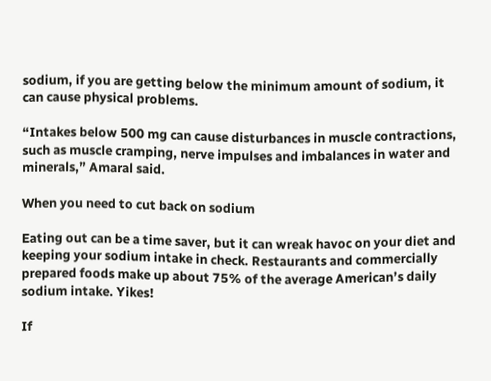sodium, if you are getting below the minimum amount of sodium, it can cause physical problems.

“Intakes below 500 mg can cause disturbances in muscle contractions, such as muscle cramping, nerve impulses and imbalances in water and minerals,” Amaral said.

When you need to cut back on sodium

Eating out can be a time saver, but it can wreak havoc on your diet and keeping your sodium intake in check. Restaurants and commercially prepared foods make up about 75% of the average American’s daily sodium intake. Yikes!

If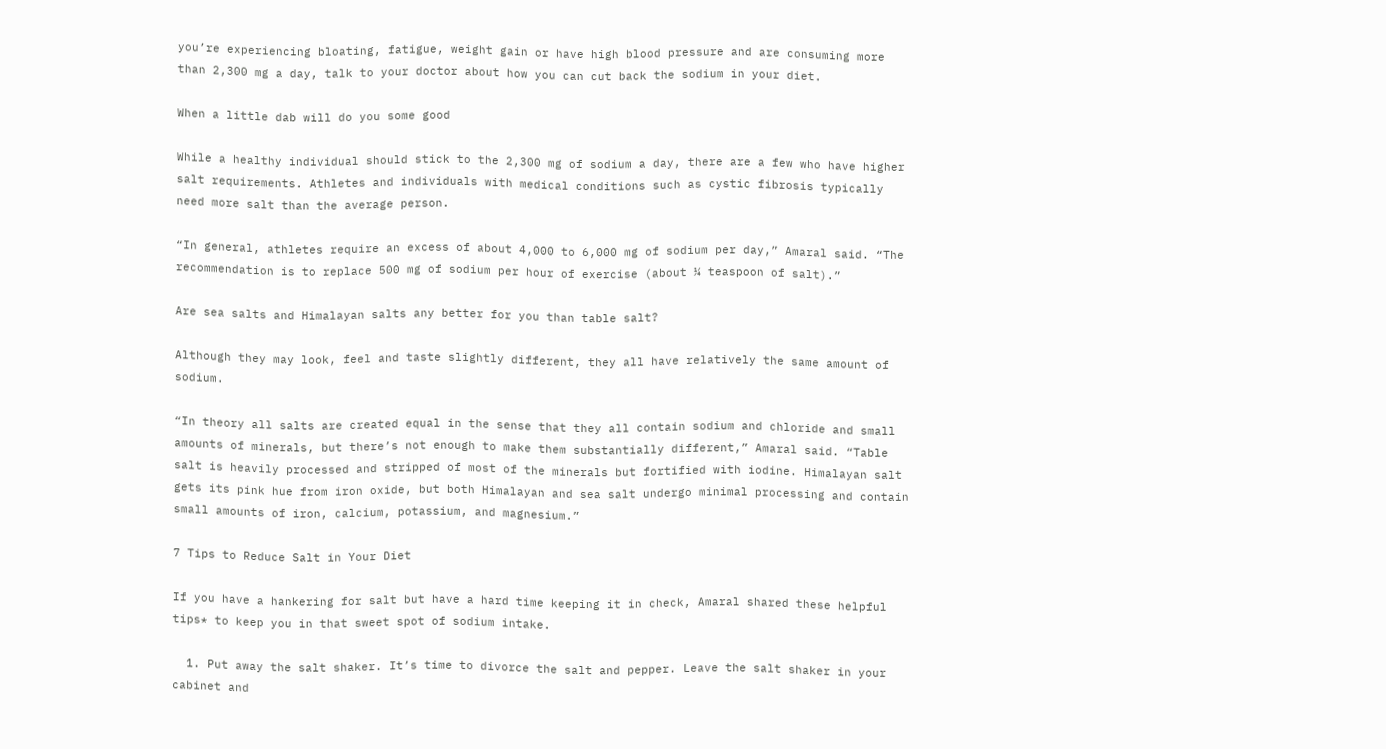you’re experiencing bloating, fatigue, weight gain or have high blood pressure and are consuming more than 2,300 mg a day, talk to your doctor about how you can cut back the sodium in your diet.

When a little dab will do you some good

While a healthy individual should stick to the 2,300 mg of sodium a day, there are a few who have higher salt requirements. Athletes and individuals with medical conditions such as cystic fibrosis typically need more salt than the average person.

“In general, athletes require an excess of about 4,000 to 6,000 mg of sodium per day,” Amaral said. “The recommendation is to replace 500 mg of sodium per hour of exercise (about ¼ teaspoon of salt).”

Are sea salts and Himalayan salts any better for you than table salt?

Although they may look, feel and taste slightly different, they all have relatively the same amount of sodium.

“In theory all salts are created equal in the sense that they all contain sodium and chloride and small amounts of minerals, but there’s not enough to make them substantially different,” Amaral said. “Table salt is heavily processed and stripped of most of the minerals but fortified with iodine. Himalayan salt gets its pink hue from iron oxide, but both Himalayan and sea salt undergo minimal processing and contain small amounts of iron, calcium, potassium, and magnesium.”

7 Tips to Reduce Salt in Your Diet

If you have a hankering for salt but have a hard time keeping it in check, Amaral shared these helpful tips* to keep you in that sweet spot of sodium intake.

  1. Put away the salt shaker. It’s time to divorce the salt and pepper. Leave the salt shaker in your cabinet and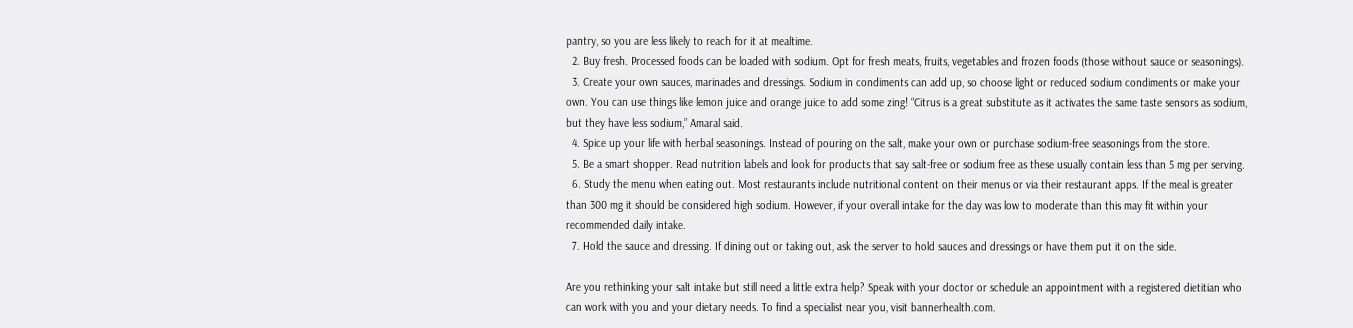pantry, so you are less likely to reach for it at mealtime.
  2. Buy fresh. Processed foods can be loaded with sodium. Opt for fresh meats, fruits, vegetables and frozen foods (those without sauce or seasonings).
  3. Create your own sauces, marinades and dressings. Sodium in condiments can add up, so choose light or reduced sodium condiments or make your own. You can use things like lemon juice and orange juice to add some zing! “Citrus is a great substitute as it activates the same taste sensors as sodium, but they have less sodium,” Amaral said.
  4. Spice up your life with herbal seasonings. Instead of pouring on the salt, make your own or purchase sodium-free seasonings from the store.
  5. Be a smart shopper. Read nutrition labels and look for products that say salt-free or sodium free as these usually contain less than 5 mg per serving.
  6. Study the menu when eating out. Most restaurants include nutritional content on their menus or via their restaurant apps. If the meal is greater than 300 mg it should be considered high sodium. However, if your overall intake for the day was low to moderate than this may fit within your recommended daily intake.
  7. Hold the sauce and dressing. If dining out or taking out, ask the server to hold sauces and dressings or have them put it on the side.

Are you rethinking your salt intake but still need a little extra help? Speak with your doctor or schedule an appointment with a registered dietitian who can work with you and your dietary needs. To find a specialist near you, visit bannerhealth.com.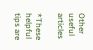Other useful articles

*These helpful tips are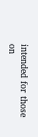intended for those on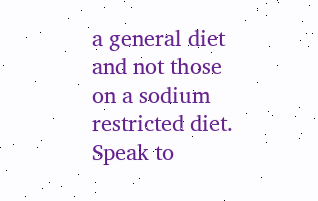a general diet and not those on a sodium restricted diet. Speak to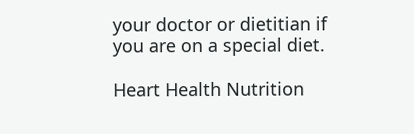your doctor or dietitian if you are on a special diet.

Heart Health Nutrition